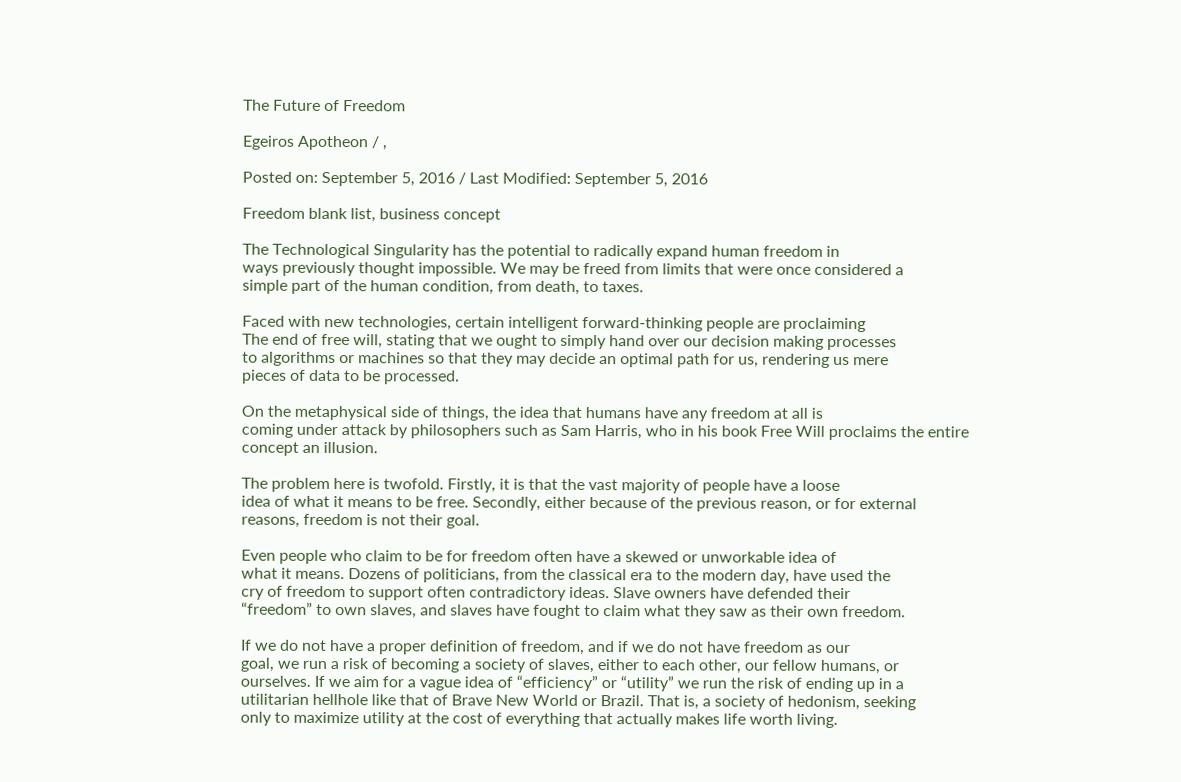The Future of Freedom

Egeiros Apotheon / ,

Posted on: September 5, 2016 / Last Modified: September 5, 2016

Freedom blank list, business concept

The Technological Singularity has the potential to radically expand human freedom in
ways previously thought impossible. We may be freed from limits that were once considered a
simple part of the human condition, from death, to taxes.

Faced with new technologies, certain intelligent forward-thinking people are proclaiming
The end of free will, stating that we ought to simply hand over our decision making processes
to algorithms or machines so that they may decide an optimal path for us, rendering us mere
pieces of data to be processed.

On the metaphysical side of things, the idea that humans have any freedom at all is
coming under attack by philosophers such as Sam Harris, who in his book Free Will proclaims the entire concept an illusion.

The problem here is twofold. Firstly, it is that the vast majority of people have a loose
idea of what it means to be free. Secondly, either because of the previous reason, or for external
reasons, freedom is not their goal.

Even people who claim to be for freedom often have a skewed or unworkable idea of
what it means. Dozens of politicians, from the classical era to the modern day, have used the
cry of freedom to support often contradictory ideas. Slave owners have defended their
“freedom” to own slaves, and slaves have fought to claim what they saw as their own freedom.

If we do not have a proper definition of freedom, and if we do not have freedom as our
goal, we run a risk of becoming a society of slaves, either to each other, our fellow humans, or
ourselves. If we aim for a vague idea of “efficiency” or “utility” we run the risk of ending up in a
utilitarian hellhole like that of Brave New World or Brazil. That is, a society of hedonism, seeking
only to maximize utility at the cost of everything that actually makes life worth living.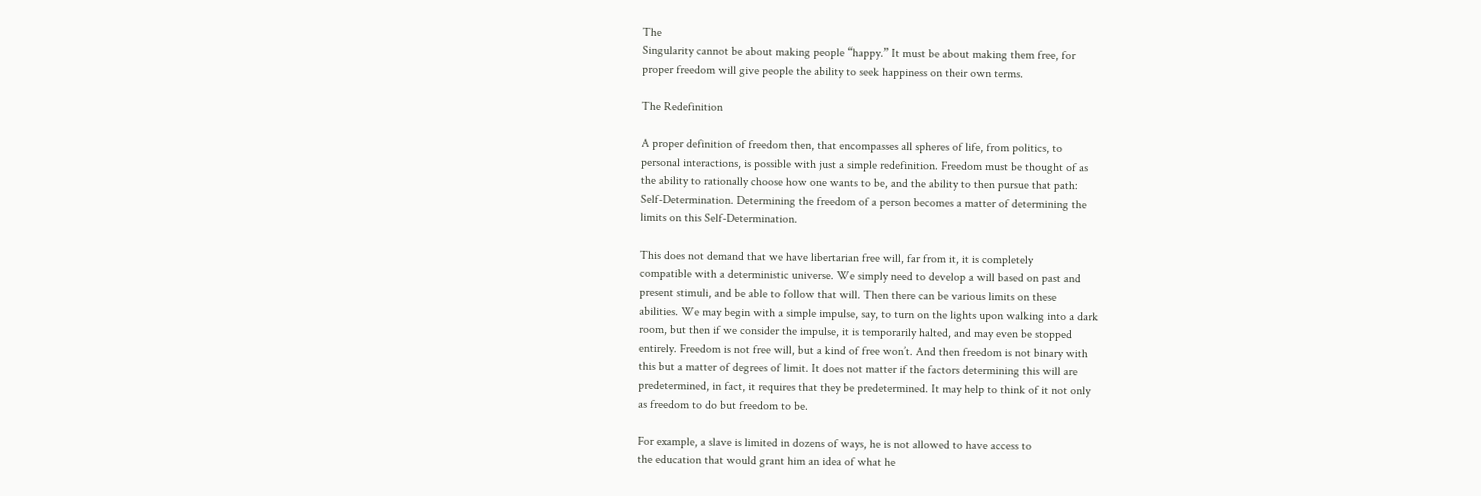The
Singularity cannot be about making people “happy.” It must be about making them free, for
proper freedom will give people the ability to seek happiness on their own terms.

The Redefinition

A proper definition of freedom then, that encompasses all spheres of life, from politics, to
personal interactions, is possible with just a simple redefinition. Freedom must be thought of as
the ability to rationally choose how one wants to be, and the ability to then pursue that path:
Self-Determination. Determining the freedom of a person becomes a matter of determining the
limits on this Self-Determination.

This does not demand that we have libertarian free will, far from it, it is completely
compatible with a deterministic universe. We simply need to develop a will based on past and
present stimuli, and be able to follow that will. Then there can be various limits on these
abilities. We may begin with a simple impulse, say, to turn on the lights upon walking into a dark
room, but then if we consider the impulse, it is temporarily halted, and may even be stopped
entirely. Freedom is not free will, but a kind of free won’t. And then freedom is not binary with
this but a matter of degrees of limit. It does not matter if the factors determining this will are
predetermined, in fact, it requires that they be predetermined. It may help to think of it not only
as freedom to do but freedom to be.

For example, a slave is limited in dozens of ways, he is not allowed to have access to
the education that would grant him an idea of what he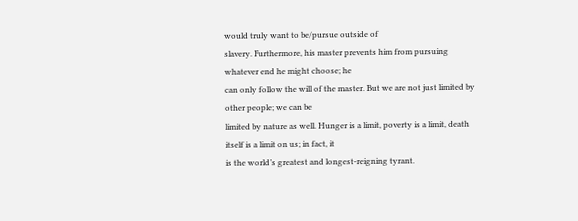would truly want to be/pursue outside of
slavery. Furthermore, his master prevents him from pursuing whatever end he might choose; he
can only follow the will of the master. But we are not just limited by other people; we can be
limited by nature as well. Hunger is a limit, poverty is a limit, death itself is a limit on us; in fact, it
is the world’s greatest and longest-reigning tyrant.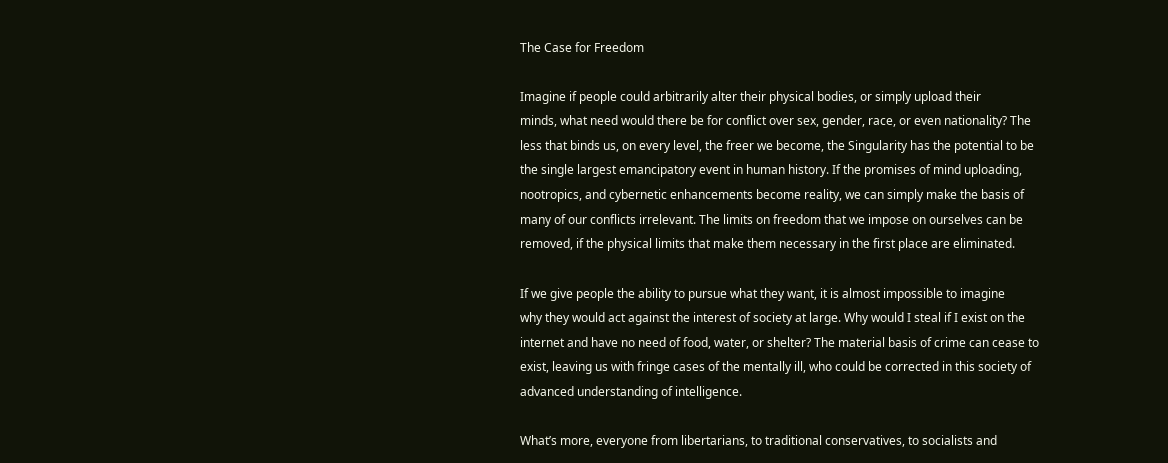The Case for Freedom

Imagine if people could arbitrarily alter their physical bodies, or simply upload their
minds, what need would there be for conflict over sex, gender, race, or even nationality? The
less that binds us, on every level, the freer we become, the Singularity has the potential to be
the single largest emancipatory event in human history. If the promises of mind uploading,
nootropics, and cybernetic enhancements become reality, we can simply make the basis of
many of our conflicts irrelevant. The limits on freedom that we impose on ourselves can be
removed, if the physical limits that make them necessary in the first place are eliminated.

If we give people the ability to pursue what they want, it is almost impossible to imagine
why they would act against the interest of society at large. Why would I steal if I exist on the
internet and have no need of food, water, or shelter? The material basis of crime can cease to
exist, leaving us with fringe cases of the mentally ill, who could be corrected in this society of
advanced understanding of intelligence.

What’s more, everyone from libertarians, to traditional conservatives, to socialists and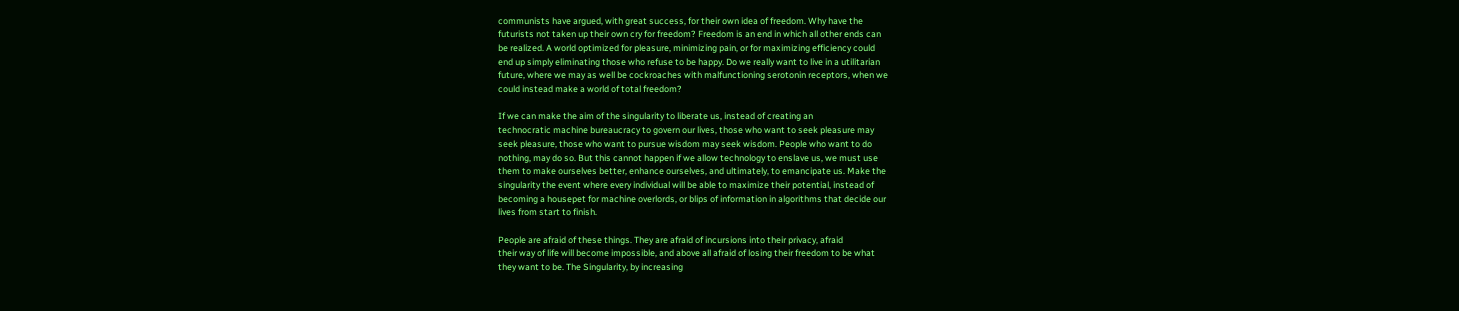communists have argued, with great success, for their own idea of freedom. Why have the
futurists not taken up their own cry for freedom? Freedom is an end in which all other ends can
be realized. A world optimized for pleasure, minimizing pain, or for maximizing efficiency could
end up simply eliminating those who refuse to be happy. Do we really want to live in a utilitarian
future, where we may as well be cockroaches with malfunctioning serotonin receptors, when we
could instead make a world of total freedom?

If we can make the aim of the singularity to liberate us, instead of creating an
technocratic machine bureaucracy to govern our lives, those who want to seek pleasure may
seek pleasure, those who want to pursue wisdom may seek wisdom. People who want to do
nothing, may do so. But this cannot happen if we allow technology to enslave us, we must use
them to make ourselves better, enhance ourselves, and ultimately, to emancipate us. Make the
singularity the event where every individual will be able to maximize their potential, instead of
becoming a housepet for machine overlords, or blips of information in algorithms that decide our
lives from start to finish.

People are afraid of these things. They are afraid of incursions into their privacy, afraid
their way of life will become impossible, and above all afraid of losing their freedom to be what
they want to be. The Singularity, by increasing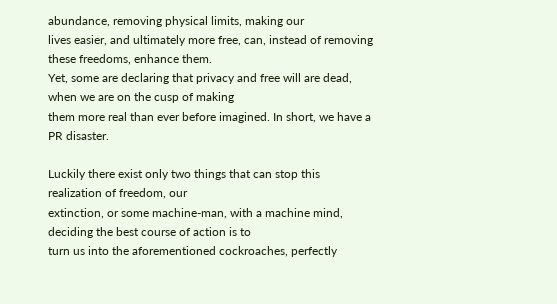abundance, removing physical limits, making our
lives easier, and ultimately more free, can, instead of removing these freedoms, enhance them.
Yet, some are declaring that privacy and free will are dead, when we are on the cusp of making
them more real than ever before imagined. In short, we have a PR disaster.

Luckily there exist only two things that can stop this realization of freedom, our
extinction, or some machine-man, with a machine mind, deciding the best course of action is to
turn us into the aforementioned cockroaches, perfectly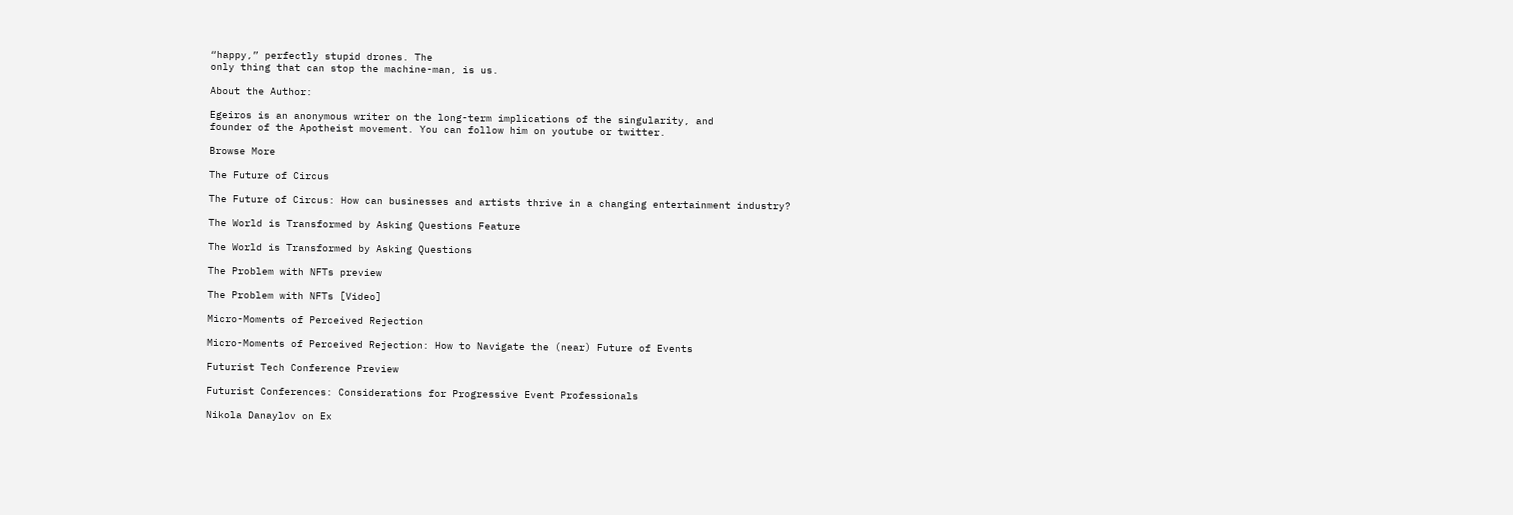“happy,” perfectly stupid drones. The
only thing that can stop the machine-man, is us.

About the Author:

Egeiros is an anonymous writer on the long-term implications of the singularity, and
founder of the Apotheist movement. You can follow him on youtube or twitter.

Browse More

The Future of Circus

The Future of Circus: How can businesses and artists thrive in a changing entertainment industry?

The World is Transformed by Asking Questions Feature

The World is Transformed by Asking Questions

The Problem with NFTs preview

The Problem with NFTs [Video]

Micro-Moments of Perceived Rejection

Micro-Moments of Perceived Rejection: How to Navigate the (near) Future of Events

Futurist Tech Conference Preview

Futurist Conferences: Considerations for Progressive Event Professionals

Nikola Danaylov on Ex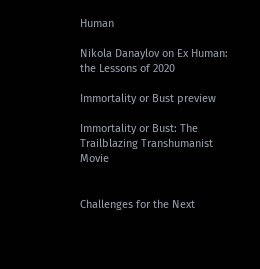Human

Nikola Danaylov on Ex Human: the Lessons of 2020

Immortality or Bust preview

Immortality or Bust: The Trailblazing Transhumanist Movie


Challenges for the Next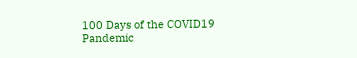100 Days of the COVID19 Pandemic